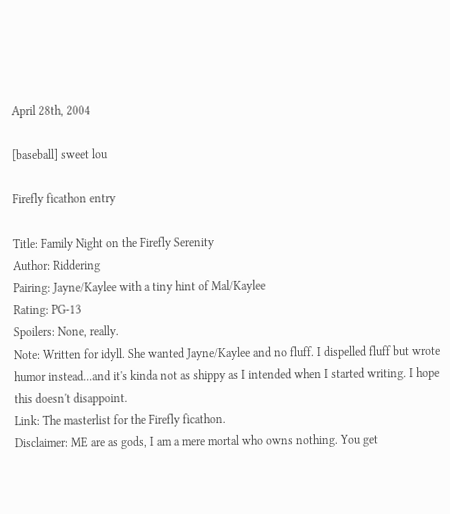April 28th, 2004

[baseball] sweet lou

Firefly ficathon entry

Title: Family Night on the Firefly Serenity
Author: Riddering
Pairing: Jayne/Kaylee with a tiny hint of Mal/Kaylee
Rating: PG-13
Spoilers: None, really.
Note: Written for idyll. She wanted Jayne/Kaylee and no fluff. I dispelled fluff but wrote humor instead...and it's kinda not as shippy as I intended when I started writing. I hope this doesn't disappoint.
Link: The masterlist for the Firefly ficathon.
Disclaimer: ME are as gods, I am a mere mortal who owns nothing. You get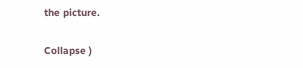the picture.

Collapse )